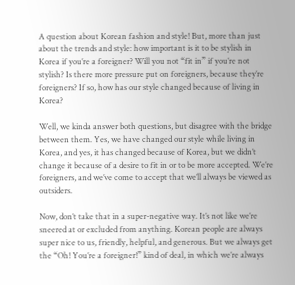A question about Korean fashion and style! But, more than just about the trends and style: how important is it to be stylish in Korea if you’re a foreigner? Will you not “fit in” if you’re not stylish? Is there more pressure put on foreigners, because they’re foreigners? If so, how has our style changed because of living in Korea?

Well, we kinda answer both questions, but disagree with the bridge between them. Yes, we have changed our style while living in Korea, and yes, it has changed because of Korea, but we didn’t change it because of a desire to fit in or to be more accepted. We’re foreigners, and we’ve come to accept that we’ll always be viewed as outsiders.

Now, don’t take that in a super-negative way. It’s not like we’re sneered at or excluded from anything. Korean people are always super nice to us, friendly, helpful, and generous. But we always get the “Oh! You’re a foreigner!” kind of deal, in which we’re always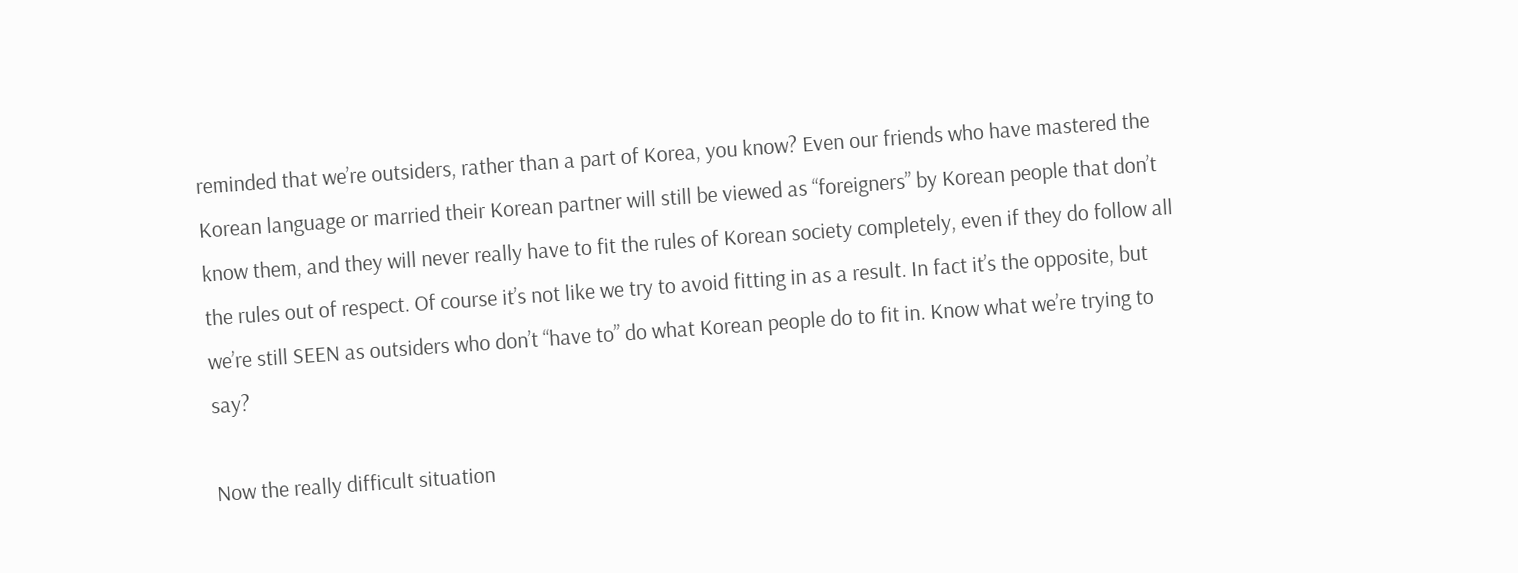reminded that we’re outsiders, rather than a part of Korea, you know? Even our friends who have mastered the Korean language or married their Korean partner will still be viewed as “foreigners” by Korean people that don’t know them, and they will never really have to fit the rules of Korean society completely, even if they do follow all the rules out of respect. Of course it’s not like we try to avoid fitting in as a result. In fact it’s the opposite, but we’re still SEEN as outsiders who don’t “have to” do what Korean people do to fit in. Know what we’re trying to say?

Now the really difficult situation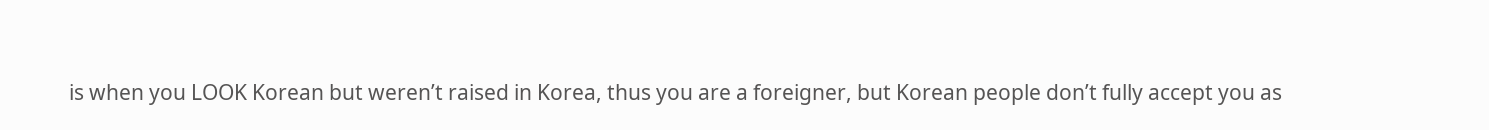is when you LOOK Korean but weren’t raised in Korea, thus you are a foreigner, but Korean people don’t fully accept you as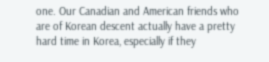one. Our Canadian and American friends who are of Korean descent actually have a pretty hard time in Korea, especially if they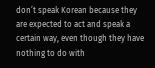don’t speak Korean because they are expected to act and speak a certain way, even though they have nothing to do with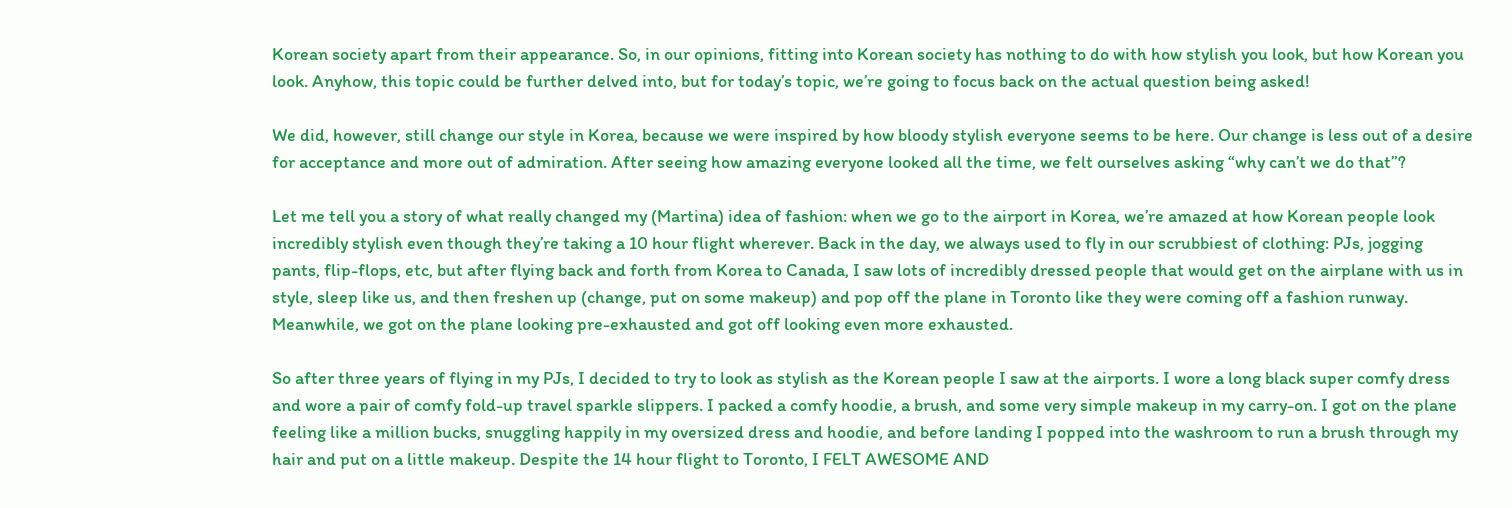Korean society apart from their appearance. So, in our opinions, fitting into Korean society has nothing to do with how stylish you look, but how Korean you look. Anyhow, this topic could be further delved into, but for today’s topic, we’re going to focus back on the actual question being asked!

We did, however, still change our style in Korea, because we were inspired by how bloody stylish everyone seems to be here. Our change is less out of a desire for acceptance and more out of admiration. After seeing how amazing everyone looked all the time, we felt ourselves asking “why can’t we do that”?

Let me tell you a story of what really changed my (Martina) idea of fashion: when we go to the airport in Korea, we’re amazed at how Korean people look incredibly stylish even though they’re taking a 10 hour flight wherever. Back in the day, we always used to fly in our scrubbiest of clothing: PJs, jogging pants, flip-flops, etc, but after flying back and forth from Korea to Canada, I saw lots of incredibly dressed people that would get on the airplane with us in style, sleep like us, and then freshen up (change, put on some makeup) and pop off the plane in Toronto like they were coming off a fashion runway. Meanwhile, we got on the plane looking pre-exhausted and got off looking even more exhausted.

So after three years of flying in my PJs, I decided to try to look as stylish as the Korean people I saw at the airports. I wore a long black super comfy dress and wore a pair of comfy fold-up travel sparkle slippers. I packed a comfy hoodie, a brush, and some very simple makeup in my carry-on. I got on the plane feeling like a million bucks, snuggling happily in my oversized dress and hoodie, and before landing I popped into the washroom to run a brush through my hair and put on a little makeup. Despite the 14 hour flight to Toronto, I FELT AWESOME AND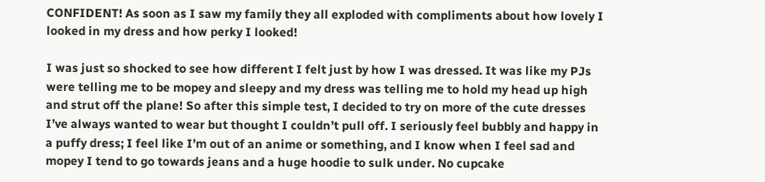CONFIDENT! As soon as I saw my family they all exploded with compliments about how lovely I looked in my dress and how perky I looked!

I was just so shocked to see how different I felt just by how I was dressed. It was like my PJs were telling me to be mopey and sleepy and my dress was telling me to hold my head up high and strut off the plane! So after this simple test, I decided to try on more of the cute dresses I’ve always wanted to wear but thought I couldn’t pull off. I seriously feel bubbly and happy in a puffy dress; I feel like I’m out of an anime or something, and I know when I feel sad and mopey I tend to go towards jeans and a huge hoodie to sulk under. No cupcake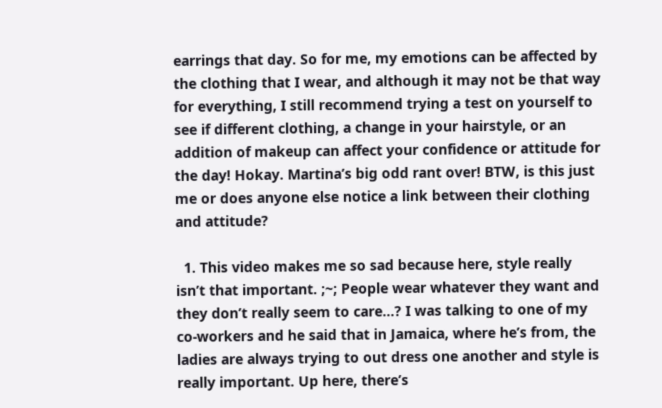earrings that day. So for me, my emotions can be affected by the clothing that I wear, and although it may not be that way for everything, I still recommend trying a test on yourself to see if different clothing, a change in your hairstyle, or an addition of makeup can affect your confidence or attitude for the day! Hokay. Martina’s big odd rant over! BTW, is this just me or does anyone else notice a link between their clothing and attitude?

  1. This video makes me so sad because here, style really isn’t that important. ;~; People wear whatever they want and they don’t really seem to care…? I was talking to one of my co-workers and he said that in Jamaica, where he’s from, the ladies are always trying to out dress one another and style is really important. Up here, there’s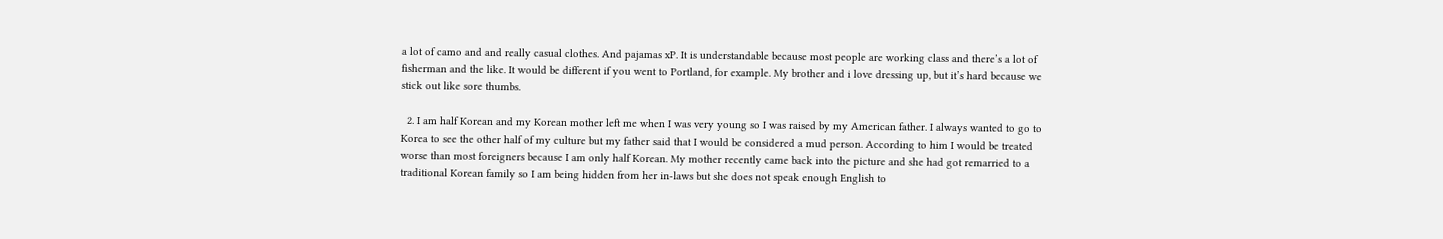a lot of camo and and really casual clothes. And pajamas xP. It is understandable because most people are working class and there’s a lot of fisherman and the like. It would be different if you went to Portland, for example. My brother and i love dressing up, but it’s hard because we stick out like sore thumbs.

  2. I am half Korean and my Korean mother left me when I was very young so I was raised by my American father. I always wanted to go to Korea to see the other half of my culture but my father said that I would be considered a mud person. According to him I would be treated worse than most foreigners because I am only half Korean. My mother recently came back into the picture and she had got remarried to a traditional Korean family so I am being hidden from her in-laws but she does not speak enough English to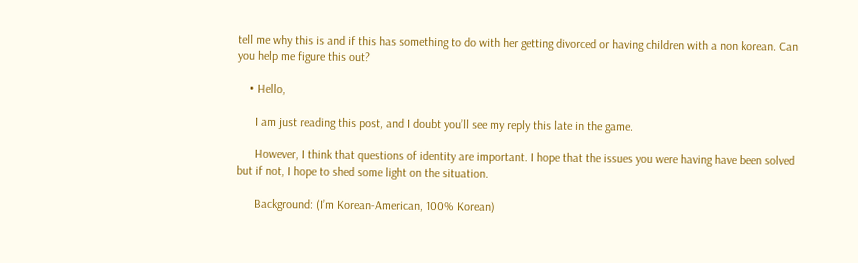tell me why this is and if this has something to do with her getting divorced or having children with a non korean. Can you help me figure this out?

    • Hello,

      I am just reading this post, and I doubt you’ll see my reply this late in the game.

      However, I think that questions of identity are important. I hope that the issues you were having have been solved but if not, I hope to shed some light on the situation.

      Background: (I’m Korean-American, 100% Korean)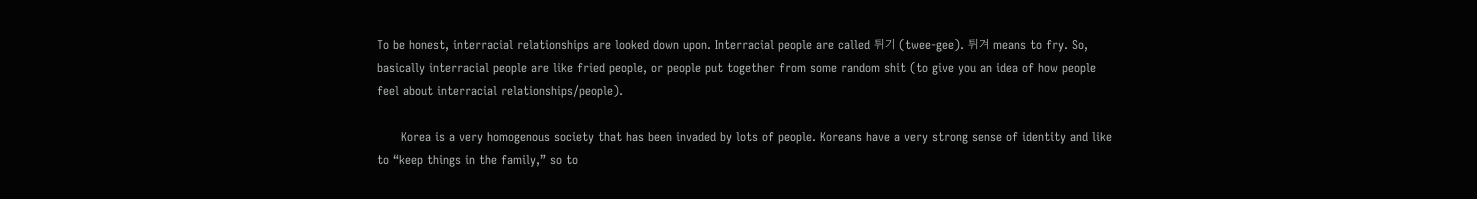To be honest, interracial relationships are looked down upon. Interracial people are called 튀기 (twee-gee). 튀겨 means to fry. So, basically interracial people are like fried people, or people put together from some random shit (to give you an idea of how people feel about interracial relationships/people).

      Korea is a very homogenous society that has been invaded by lots of people. Koreans have a very strong sense of identity and like to “keep things in the family,” so to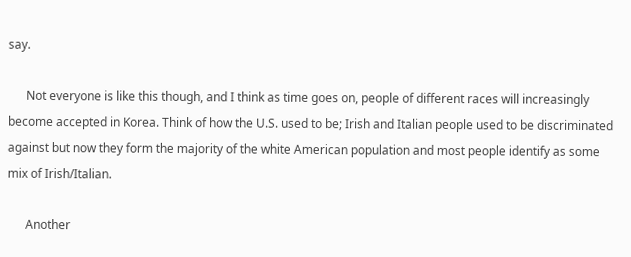say.

      Not everyone is like this though, and I think as time goes on, people of different races will increasingly become accepted in Korea. Think of how the U.S. used to be; Irish and Italian people used to be discriminated against but now they form the majority of the white American population and most people identify as some mix of Irish/Italian.

      Another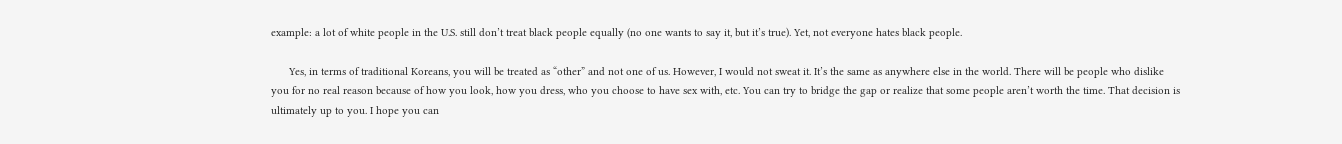example: a lot of white people in the U.S. still don’t treat black people equally (no one wants to say it, but it’s true). Yet, not everyone hates black people.

      Yes, in terms of traditional Koreans, you will be treated as “other” and not one of us. However, I would not sweat it. It’s the same as anywhere else in the world. There will be people who dislike you for no real reason because of how you look, how you dress, who you choose to have sex with, etc. You can try to bridge the gap or realize that some people aren’t worth the time. That decision is ultimately up to you. I hope you can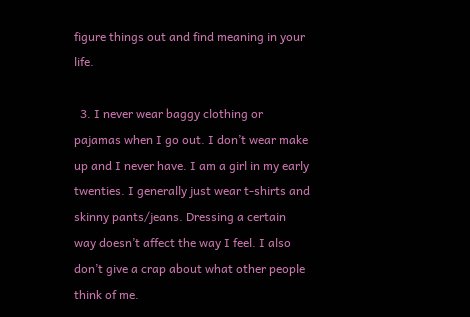figure things out and find meaning in your life.

  3. I never wear baggy clothing or pajamas when I go out. I don’t wear make up and I never have. I am a girl in my early twenties. I generally just wear t-shirts and skinny pants/jeans. Dressing a certain way doesn’t affect the way I feel. I also don’t give a crap about what other people think of me.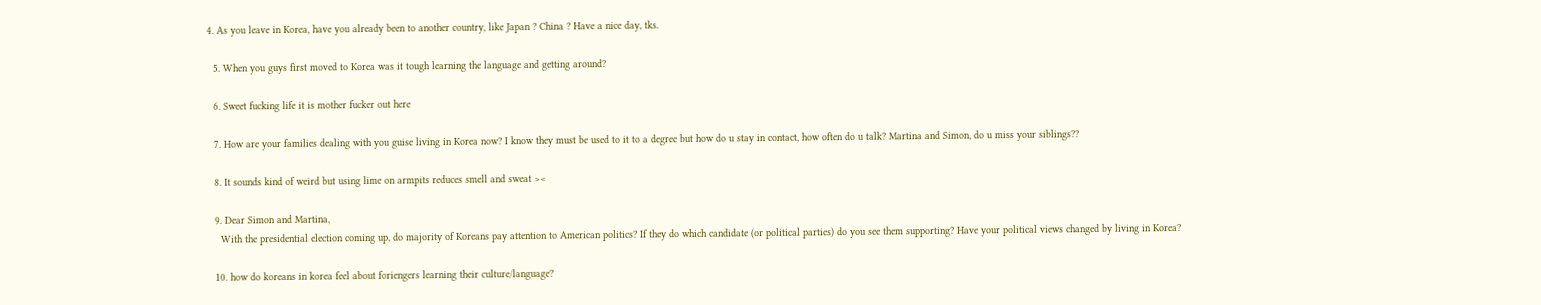4. As you leave in Korea, have you already been to another country, like Japan ? China ? Have a nice day, tks.

  5. When you guys first moved to Korea was it tough learning the language and getting around?

  6. Sweet fucking life it is mother fucker out here

  7. How are your families dealing with you guise living in Korea now? I know they must be used to it to a degree but how do u stay in contact, how often do u talk? Martina and Simon, do u miss your siblings??

  8. It sounds kind of weird but using lime on armpits reduces smell and sweat ><

  9. Dear Simon and Martina,
    With the presidential election coming up, do majority of Koreans pay attention to American politics? If they do which candidate (or political parties) do you see them supporting? Have your political views changed by living in Korea?

  10. how do koreans in korea feel about foriengers learning their culture/language?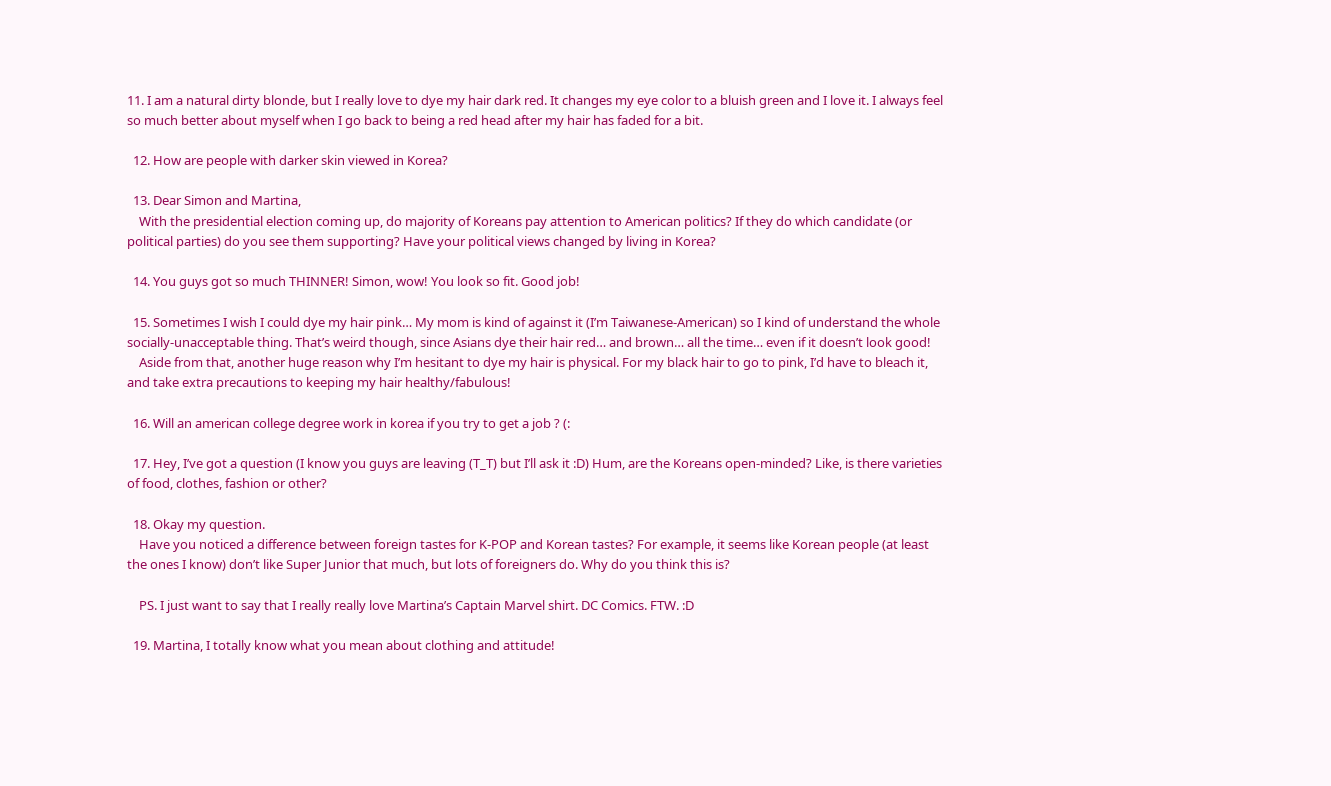11. I am a natural dirty blonde, but I really love to dye my hair dark red. It changes my eye color to a bluish green and I love it. I always feel so much better about myself when I go back to being a red head after my hair has faded for a bit.

  12. How are people with darker skin viewed in Korea?

  13. Dear Simon and Martina,
    With the presidential election coming up, do majority of Koreans pay attention to American politics? If they do which candidate (or political parties) do you see them supporting? Have your political views changed by living in Korea?

  14. You guys got so much THINNER! Simon, wow! You look so fit. Good job!

  15. Sometimes I wish I could dye my hair pink… My mom is kind of against it (I’m Taiwanese-American) so I kind of understand the whole socially-unacceptable thing. That’s weird though, since Asians dye their hair red… and brown… all the time… even if it doesn’t look good!
    Aside from that, another huge reason why I’m hesitant to dye my hair is physical. For my black hair to go to pink, I’d have to bleach it, and take extra precautions to keeping my hair healthy/fabulous!

  16. Will an american college degree work in korea if you try to get a job ? (:

  17. Hey, I’ve got a question (I know you guys are leaving (T_T) but I’ll ask it :D) Hum, are the Koreans open-minded? Like, is there varieties of food, clothes, fashion or other?

  18. Okay my question.
    Have you noticed a difference between foreign tastes for K-POP and Korean tastes? For example, it seems like Korean people (at least the ones I know) don’t like Super Junior that much, but lots of foreigners do. Why do you think this is?

    PS. I just want to say that I really really love Martina’s Captain Marvel shirt. DC Comics. FTW. :D

  19. Martina, I totally know what you mean about clothing and attitude!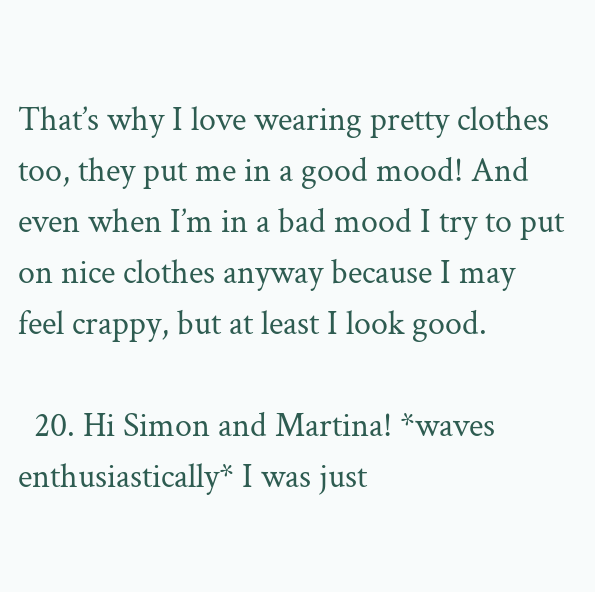That’s why I love wearing pretty clothes too, they put me in a good mood! And even when I’m in a bad mood I try to put on nice clothes anyway because I may feel crappy, but at least I look good.

  20. Hi Simon and Martina! *waves enthusiastically* I was just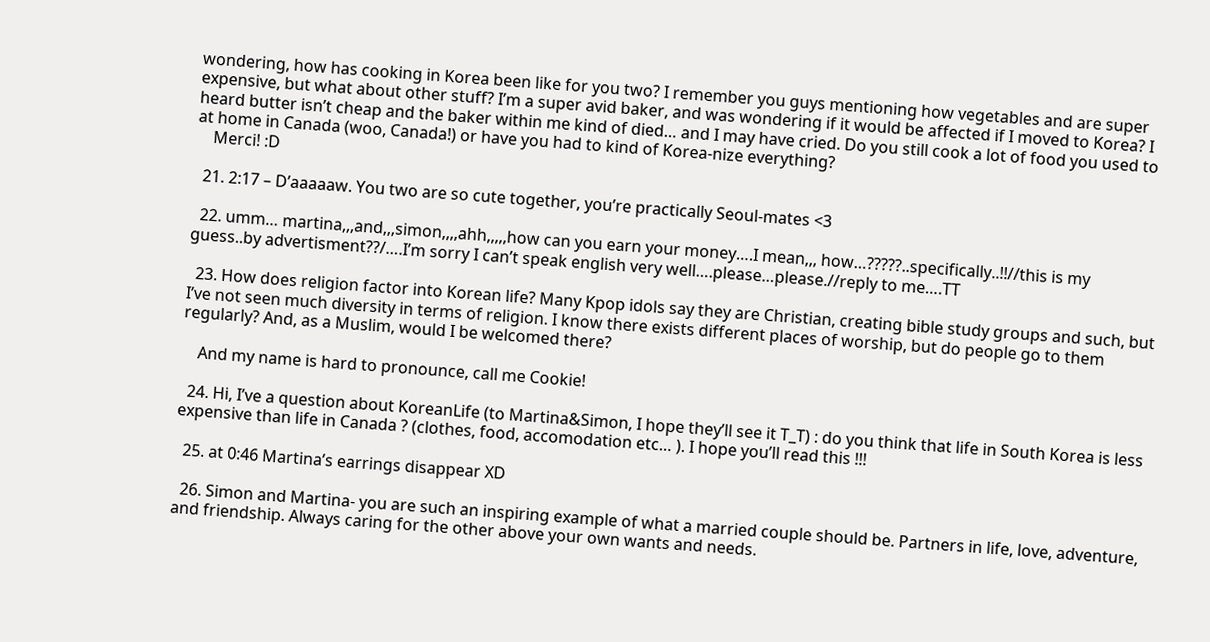wondering, how has cooking in Korea been like for you two? I remember you guys mentioning how vegetables and are super expensive, but what about other stuff? I’m a super avid baker, and was wondering if it would be affected if I moved to Korea? I heard butter isn’t cheap and the baker within me kind of died… and I may have cried. Do you still cook a lot of food you used to at home in Canada (woo, Canada!) or have you had to kind of Korea-nize everything?
    Merci! :D

  21. 2:17 – D’aaaaaw. You two are so cute together, you’re practically Seoul-mates <3

  22. umm… martina,,,and,,,simon,,,,ahh,,,,,how can you earn your money….I mean,,, how…?????..specifically..!!//this is my guess..by advertisment??/….I’m sorry I can’t speak english very well….please…please.//reply to me….TT

  23. How does religion factor into Korean life? Many Kpop idols say they are Christian, creating bible study groups and such, but I’ve not seen much diversity in terms of religion. I know there exists different places of worship, but do people go to them regularly? And, as a Muslim, would I be welcomed there?

    And my name is hard to pronounce, call me Cookie!

  24. Hi, I’ve a question about KoreanLife (to Martina&Simon, I hope they’ll see it T_T) : do you think that life in South Korea is less expensive than life in Canada ? (clothes, food, accomodation etc… ). I hope you’ll read this !!!

  25. at 0:46 Martina’s earrings disappear XD

  26. Simon and Martina- you are such an inspiring example of what a married couple should be. Partners in life, love, adventure, and friendship. Always caring for the other above your own wants and needs.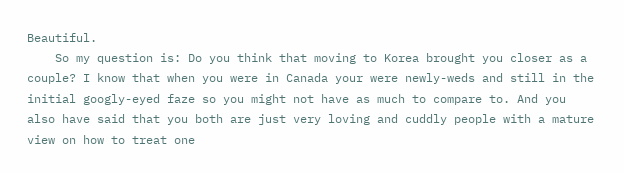Beautiful.
    So my question is: Do you think that moving to Korea brought you closer as a couple? I know that when you were in Canada your were newly-weds and still in the initial googly-eyed faze so you might not have as much to compare to. And you also have said that you both are just very loving and cuddly people with a mature view on how to treat one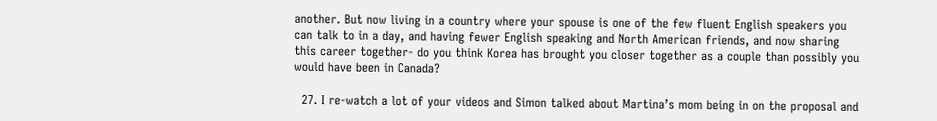another. But now living in a country where your spouse is one of the few fluent English speakers you can talk to in a day, and having fewer English speaking and North American friends, and now sharing this career together- do you think Korea has brought you closer together as a couple than possibly you would have been in Canada?

  27. I re-watch a lot of your videos and Simon talked about Martina’s mom being in on the proposal and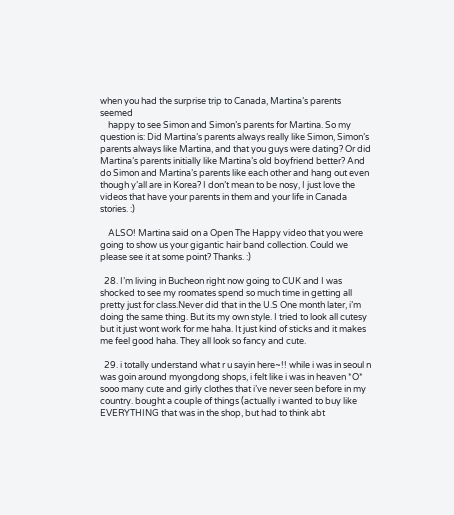when you had the surprise trip to Canada, Martina’s parents seemed
    happy to see Simon and Simon’s parents for Martina. So my question is: Did Martina’s parents always really like Simon, Simon’s parents always like Martina, and that you guys were dating? Or did Martina’s parents initially like Martina’s old boyfriend better? And do Simon and Martina’s parents like each other and hang out even though y’all are in Korea? I don’t mean to be nosy, I just love the videos that have your parents in them and your life in Canada stories. :)

    ALSO! Martina said on a Open The Happy video that you were going to show us your gigantic hair band collection. Could we please see it at some point? Thanks. :)

  28. I’m living in Bucheon right now going to CUK and I was shocked to see my roomates spend so much time in getting all pretty just for class.Never did that in the U.S One month later, i’m doing the same thing. But its my own style. I tried to look all cutesy but it just wont work for me haha. It just kind of sticks and it makes me feel good haha. They all look so fancy and cute.

  29. i totally understand what r u sayin here~!! while i was in seoul n was goin around myongdong shops, i felt like i was in heaven *O* sooo many cute and girly clothes that i’ve never seen before in my country. bought a couple of things (actually i wanted to buy like EVERYTHING that was in the shop, but had to think abt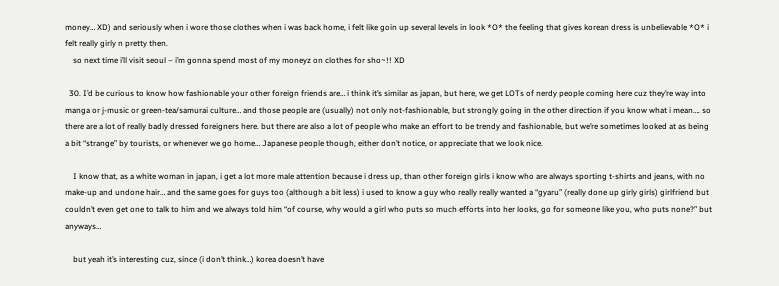money… XD) and seriously when i wore those clothes when i was back home, i felt like goin up several levels in look *O* the feeling that gives korean dress is unbelievable *O* i felt really girly n pretty then.
    so next time i’ll visit seoul – i’m gonna spend most of my moneyz on clothes for sho~!! XD

  30. I’d be curious to know how fashionable your other foreign friends are… i think it’s similar as japan, but here, we get LOTs of nerdy people coming here cuz they’re way into manga or j-music or green-tea/samurai culture… and those people are (usually) not only not-fashionable, but strongly going in the other direction if you know what i mean…. so there are a lot of really badly dressed foreigners here. but there are also a lot of people who make an effort to be trendy and fashionable, but we’re sometimes looked at as being a bit “strange” by tourists, or whenever we go home… Japanese people though, either don’t notice, or appreciate that we look nice.

    I know that, as a white woman in japan, i get a lot more male attention because i dress up, than other foreign girls i know who are always sporting t-shirts and jeans, with no make-up and undone hair… and the same goes for guys too (although a bit less) i used to know a guy who really really wanted a “gyaru” (really done up girly girls) girlfriend but couldn’t even get one to talk to him and we always told him “of course, why would a girl who puts so much efforts into her looks, go for someone like you, who puts none?” but anyways…

    but yeah it’s interesting cuz, since (i don’t think…) korea doesn’t have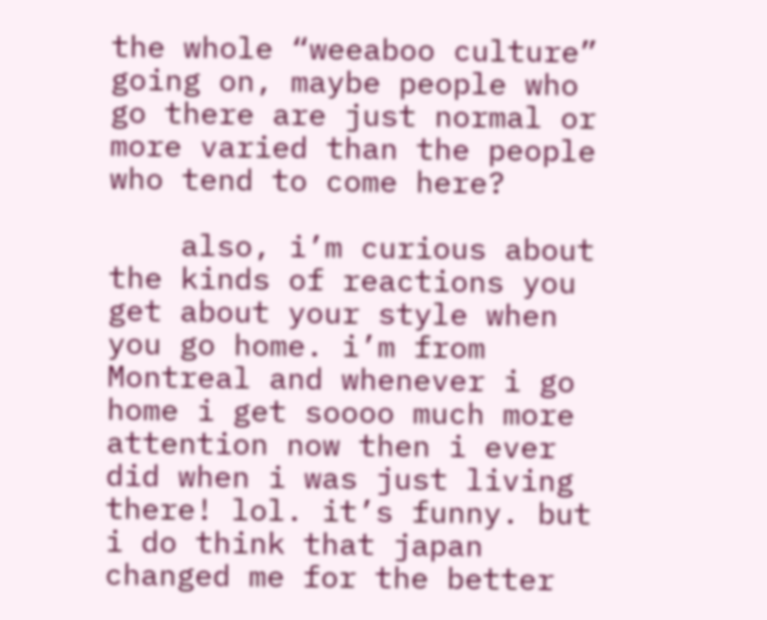the whole “weeaboo culture” going on, maybe people who go there are just normal or more varied than the people who tend to come here?

    also, i’m curious about the kinds of reactions you get about your style when you go home. i’m from Montreal and whenever i go home i get soooo much more attention now then i ever did when i was just living there! lol. it’s funny. but i do think that japan changed me for the better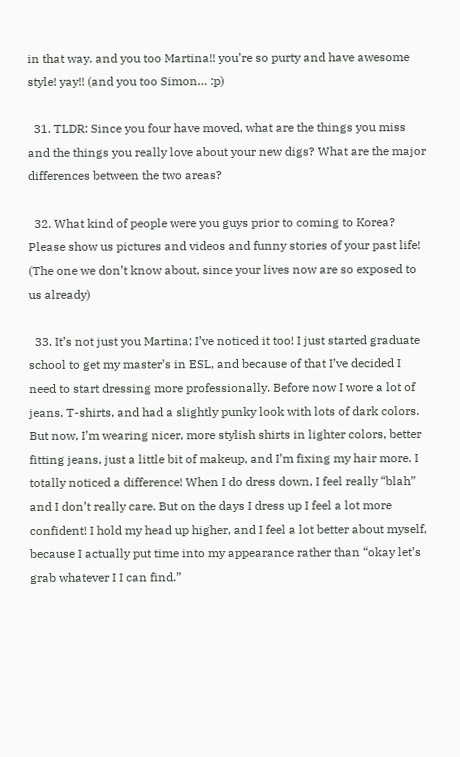in that way. and you too Martina!! you’re so purty and have awesome style! yay!! (and you too Simon… :p)

  31. TLDR: Since you four have moved, what are the things you miss and the things you really love about your new digs? What are the major differences between the two areas?

  32. What kind of people were you guys prior to coming to Korea? Please show us pictures and videos and funny stories of your past life! (The one we don’t know about, since your lives now are so exposed to us already)

  33. It’s not just you Martina; I’ve noticed it too! I just started graduate school to get my master’s in ESL, and because of that I’ve decided I need to start dressing more professionally. Before now I wore a lot of jeans, T-shirts, and had a slightly punky look with lots of dark colors. But now, I’m wearing nicer, more stylish shirts in lighter colors, better fitting jeans, just a little bit of makeup, and I’m fixing my hair more. I totally noticed a difference! When I do dress down, I feel really “blah” and I don’t really care. But on the days I dress up I feel a lot more confident! I hold my head up higher, and I feel a lot better about myself, because I actually put time into my appearance rather than “okay let’s grab whatever I I can find.”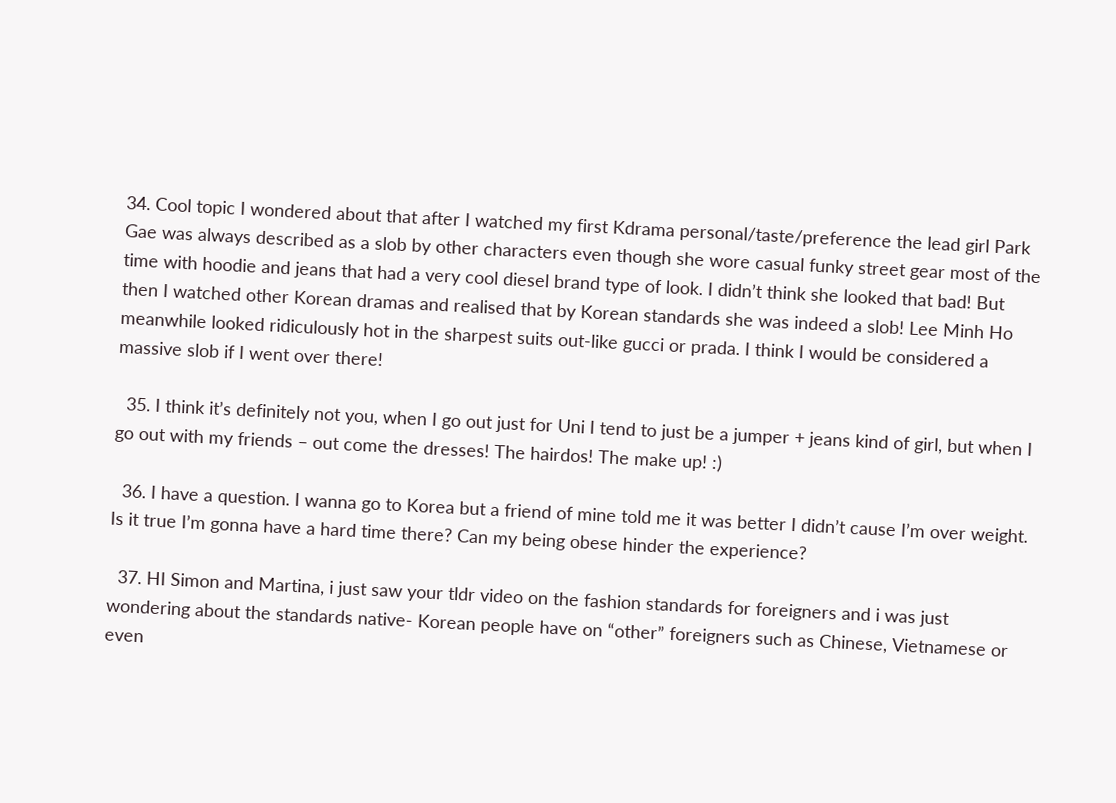34. Cool topic I wondered about that after I watched my first Kdrama personal/taste/preference the lead girl Park Gae was always described as a slob by other characters even though she wore casual funky street gear most of the time with hoodie and jeans that had a very cool diesel brand type of look. I didn’t think she looked that bad! But then I watched other Korean dramas and realised that by Korean standards she was indeed a slob! Lee Minh Ho meanwhile looked ridiculously hot in the sharpest suits out-like gucci or prada. I think I would be considered a massive slob if I went over there!

  35. I think it’s definitely not you, when I go out just for Uni I tend to just be a jumper + jeans kind of girl, but when I go out with my friends – out come the dresses! The hairdos! The make up! :)

  36. I have a question. I wanna go to Korea but a friend of mine told me it was better I didn’t cause I’m over weight. Is it true I’m gonna have a hard time there? Can my being obese hinder the experience?

  37. HI Simon and Martina, i just saw your tldr video on the fashion standards for foreigners and i was just wondering about the standards native- Korean people have on “other” foreigners such as Chinese, Vietnamese or even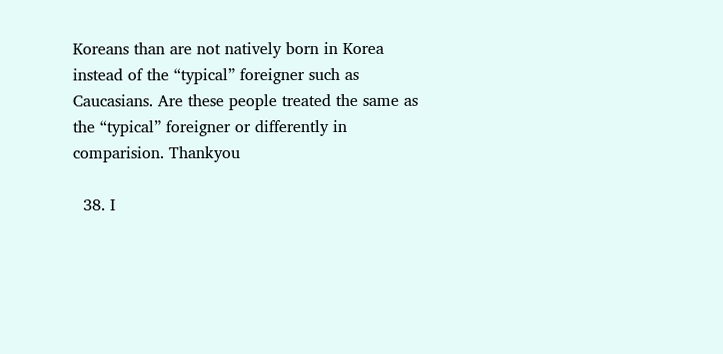Koreans than are not natively born in Korea instead of the “typical” foreigner such as Caucasians. Are these people treated the same as the “typical” foreigner or differently in comparision. Thankyou

  38. I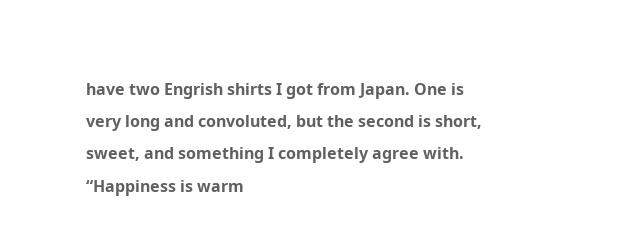have two Engrish shirts I got from Japan. One is very long and convoluted, but the second is short, sweet, and something I completely agree with. “Happiness is warm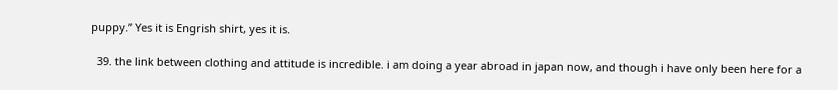puppy.” Yes it is Engrish shirt, yes it is.

  39. the link between clothing and attitude is incredible. i am doing a year abroad in japan now, and though i have only been here for a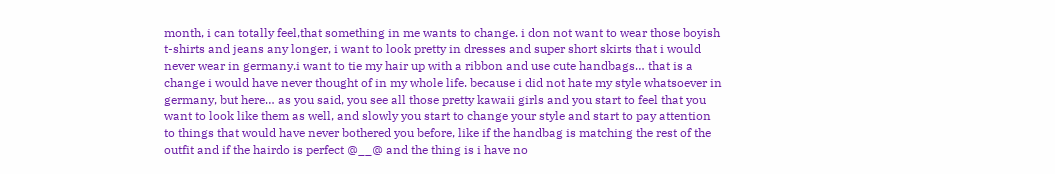month, i can totally feel,that something in me wants to change. i don not want to wear those boyish t-shirts and jeans any longer, i want to look pretty in dresses and super short skirts that i would never wear in germany.i want to tie my hair up with a ribbon and use cute handbags… that is a change i would have never thought of in my whole life. because i did not hate my style whatsoever in germany, but here… as you said, you see all those pretty kawaii girls and you start to feel that you want to look like them as well, and slowly you start to change your style and start to pay attention to things that would have never bothered you before, like if the handbag is matching the rest of the outfit and if the hairdo is perfect @__@ and the thing is i have no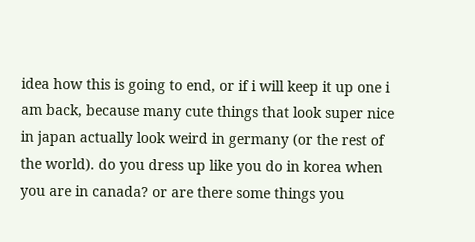idea how this is going to end, or if i will keep it up one i am back, because many cute things that look super nice in japan actually look weird in germany (or the rest of the world). do you dress up like you do in korea when you are in canada? or are there some things you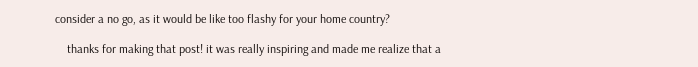consider a no go, as it would be like too flashy for your home country?

    thanks for making that post! it was really inspiring and made me realize that a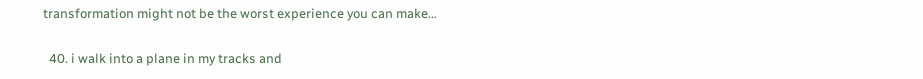transformation might not be the worst experience you can make…

  40. i walk into a plane in my tracks and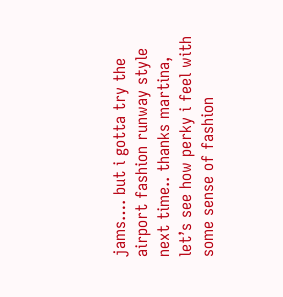jams…. but i gotta try the airport fashion runway style next time.. thanks martina, let’s see how perky i feel with some sense of fashion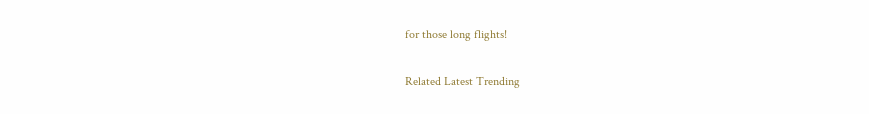for those long flights!

Related Latest Trending